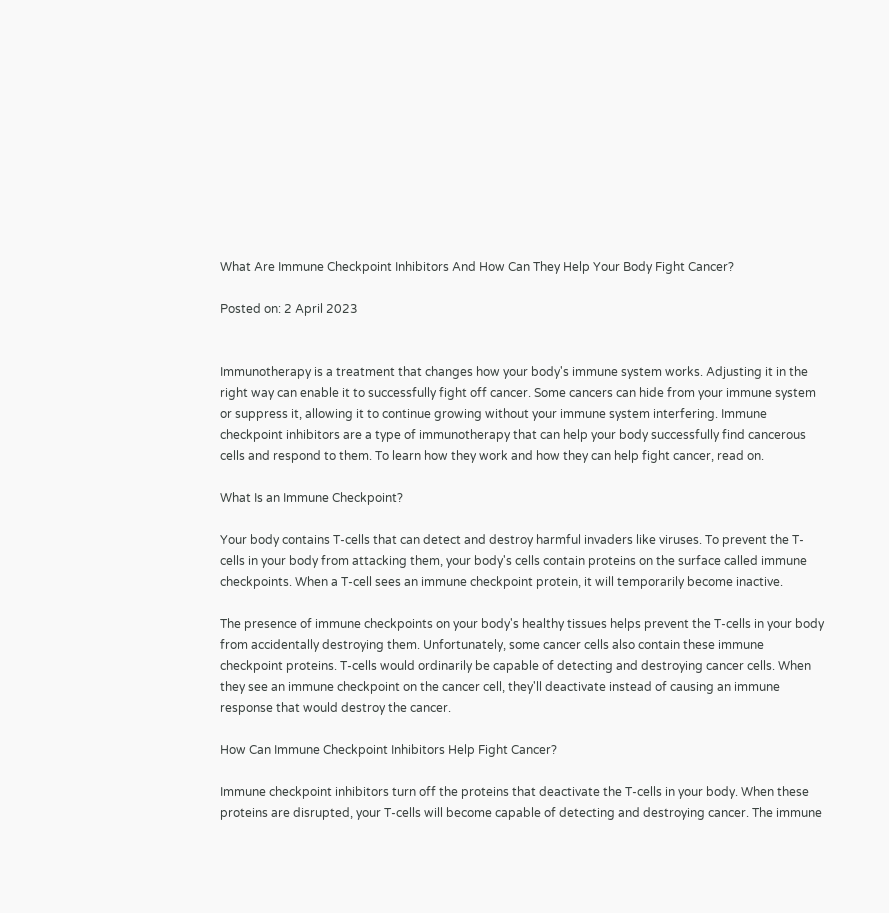What Are Immune Checkpoint Inhibitors And How Can They Help Your Body Fight Cancer?

Posted on: 2 April 2023


Immunotherapy is a treatment that changes how your body's immune system works. Adjusting it in the right way can enable it to successfully fight off cancer. Some cancers can hide from your immune system or suppress it, allowing it to continue growing without your immune system interfering. Immune checkpoint inhibitors are a type of immunotherapy that can help your body successfully find cancerous cells and respond to them. To learn how they work and how they can help fight cancer, read on.

What Is an Immune Checkpoint?

Your body contains T-cells that can detect and destroy harmful invaders like viruses. To prevent the T-cells in your body from attacking them, your body's cells contain proteins on the surface called immune checkpoints. When a T-cell sees an immune checkpoint protein, it will temporarily become inactive.

The presence of immune checkpoints on your body's healthy tissues helps prevent the T-cells in your body from accidentally destroying them. Unfortunately, some cancer cells also contain these immune checkpoint proteins. T-cells would ordinarily be capable of detecting and destroying cancer cells. When they see an immune checkpoint on the cancer cell, they'll deactivate instead of causing an immune response that would destroy the cancer.

How Can Immune Checkpoint Inhibitors Help Fight Cancer?

Immune checkpoint inhibitors turn off the proteins that deactivate the T-cells in your body. When these proteins are disrupted, your T-cells will become capable of detecting and destroying cancer. The immune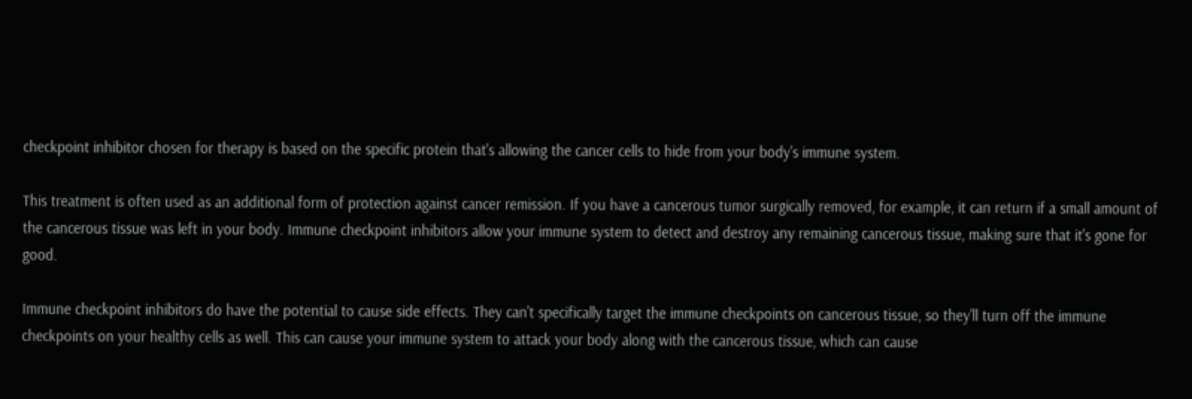checkpoint inhibitor chosen for therapy is based on the specific protein that's allowing the cancer cells to hide from your body's immune system.

This treatment is often used as an additional form of protection against cancer remission. If you have a cancerous tumor surgically removed, for example, it can return if a small amount of the cancerous tissue was left in your body. Immune checkpoint inhibitors allow your immune system to detect and destroy any remaining cancerous tissue, making sure that it's gone for good.

Immune checkpoint inhibitors do have the potential to cause side effects. They can't specifically target the immune checkpoints on cancerous tissue, so they'll turn off the immune checkpoints on your healthy cells as well. This can cause your immune system to attack your body along with the cancerous tissue, which can cause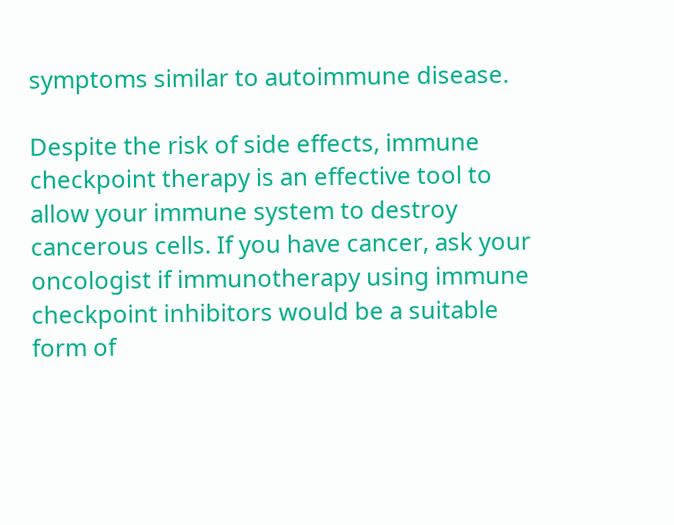symptoms similar to autoimmune disease.

Despite the risk of side effects, immune checkpoint therapy is an effective tool to allow your immune system to destroy cancerous cells. If you have cancer, ask your oncologist if immunotherapy using immune checkpoint inhibitors would be a suitable form of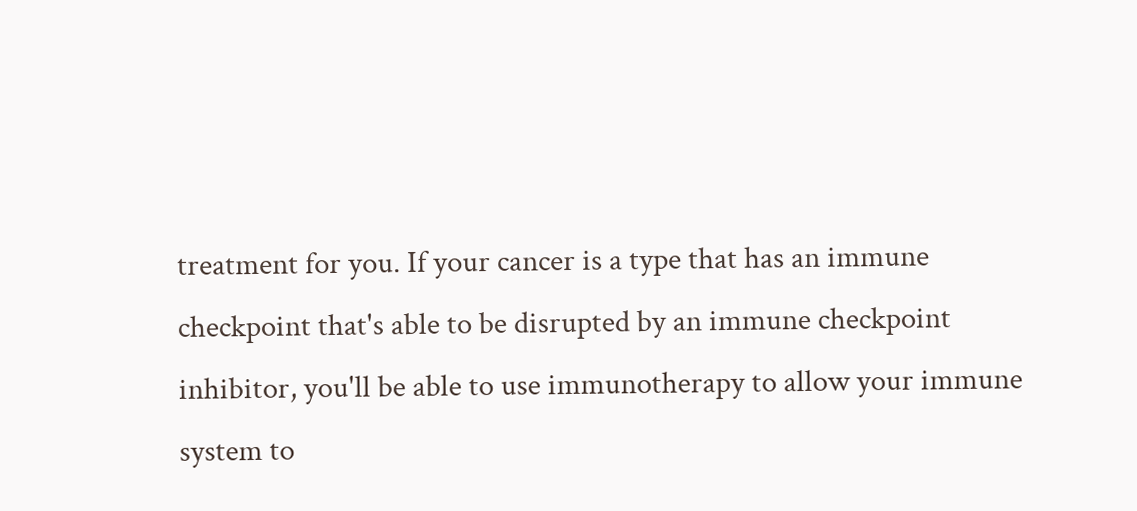treatment for you. If your cancer is a type that has an immune checkpoint that's able to be disrupted by an immune checkpoint inhibitor, you'll be able to use immunotherapy to allow your immune system to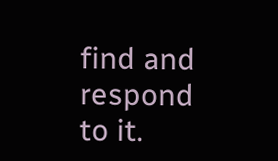find and respond to it.